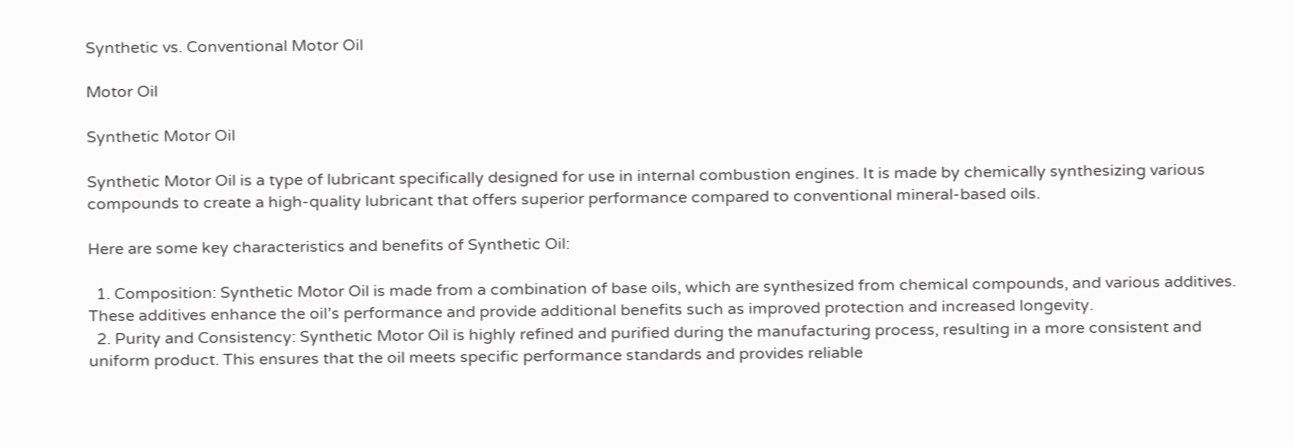Synthetic vs. Conventional Motor Oil

Motor Oil

Synthetic Motor Oil

Synthetic Motor Oil is a type of lubricant specifically designed for use in internal combustion engines. It is made by chemically synthesizing various compounds to create a high-quality lubricant that offers superior performance compared to conventional mineral-based oils.

Here are some key characteristics and benefits of Synthetic Oil:

  1. Composition: Synthetic Motor Oil is made from a combination of base oils, which are synthesized from chemical compounds, and various additives. These additives enhance the oil’s performance and provide additional benefits such as improved protection and increased longevity.
  2. Purity and Consistency: Synthetic Motor Oil is highly refined and purified during the manufacturing process, resulting in a more consistent and uniform product. This ensures that the oil meets specific performance standards and provides reliable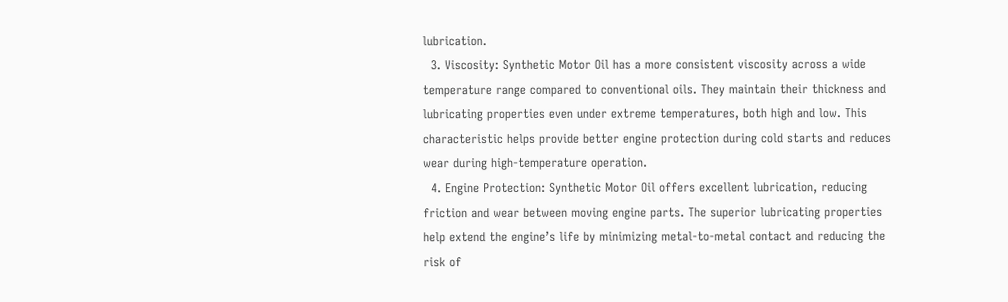lubrication.
  3. Viscosity: Synthetic Motor Oil has a more consistent viscosity across a wide temperature range compared to conventional oils. They maintain their thickness and lubricating properties even under extreme temperatures, both high and low. This characteristic helps provide better engine protection during cold starts and reduces wear during high-temperature operation.
  4. Engine Protection: Synthetic Motor Oil offers excellent lubrication, reducing friction and wear between moving engine parts. The superior lubricating properties help extend the engine’s life by minimizing metal-to-metal contact and reducing the risk of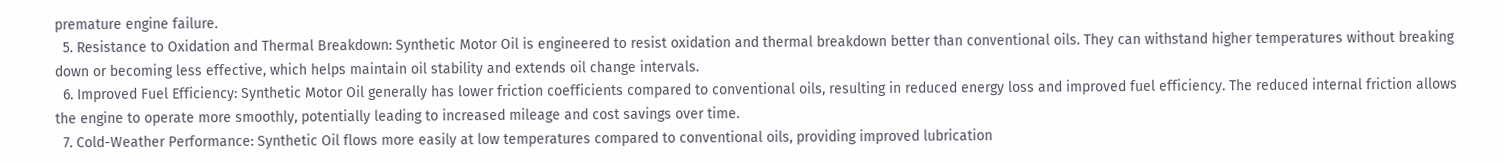premature engine failure.
  5. Resistance to Oxidation and Thermal Breakdown: Synthetic Motor Oil is engineered to resist oxidation and thermal breakdown better than conventional oils. They can withstand higher temperatures without breaking down or becoming less effective, which helps maintain oil stability and extends oil change intervals.
  6. Improved Fuel Efficiency: Synthetic Motor Oil generally has lower friction coefficients compared to conventional oils, resulting in reduced energy loss and improved fuel efficiency. The reduced internal friction allows the engine to operate more smoothly, potentially leading to increased mileage and cost savings over time.
  7. Cold-Weather Performance: Synthetic Oil flows more easily at low temperatures compared to conventional oils, providing improved lubrication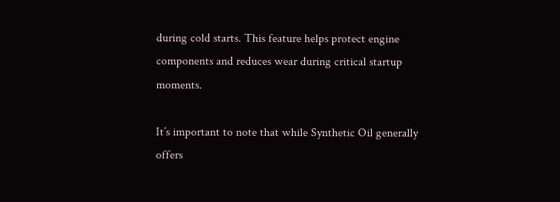during cold starts. This feature helps protect engine components and reduces wear during critical startup moments.

It’s important to note that while Synthetic Oil generally offers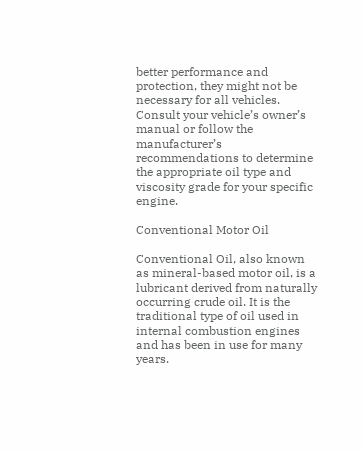better performance and protection, they might not be necessary for all vehicles. Consult your vehicle’s owner’s manual or follow the manufacturer’s recommendations to determine the appropriate oil type and viscosity grade for your specific engine.

Conventional Motor Oil

Conventional Oil, also known as mineral-based motor oil, is a lubricant derived from naturally occurring crude oil. It is the traditional type of oil used in internal combustion engines and has been in use for many years.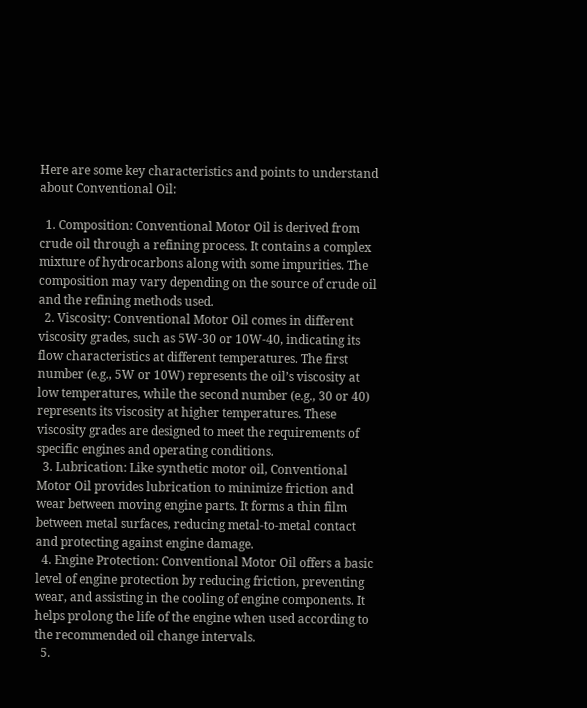Here are some key characteristics and points to understand about Conventional Oil:

  1. Composition: Conventional Motor Oil is derived from crude oil through a refining process. It contains a complex mixture of hydrocarbons along with some impurities. The composition may vary depending on the source of crude oil and the refining methods used.
  2. Viscosity: Conventional Motor Oil comes in different viscosity grades, such as 5W-30 or 10W-40, indicating its flow characteristics at different temperatures. The first number (e.g., 5W or 10W) represents the oil’s viscosity at low temperatures, while the second number (e.g., 30 or 40) represents its viscosity at higher temperatures. These viscosity grades are designed to meet the requirements of specific engines and operating conditions.
  3. Lubrication: Like synthetic motor oil, Conventional Motor Oil provides lubrication to minimize friction and wear between moving engine parts. It forms a thin film between metal surfaces, reducing metal-to-metal contact and protecting against engine damage.
  4. Engine Protection: Conventional Motor Oil offers a basic level of engine protection by reducing friction, preventing wear, and assisting in the cooling of engine components. It helps prolong the life of the engine when used according to the recommended oil change intervals.
  5.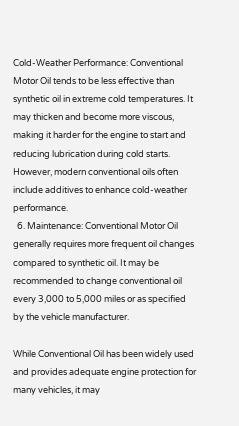Cold-Weather Performance: Conventional Motor Oil tends to be less effective than synthetic oil in extreme cold temperatures. It may thicken and become more viscous, making it harder for the engine to start and reducing lubrication during cold starts. However, modern conventional oils often include additives to enhance cold-weather performance.
  6. Maintenance: Conventional Motor Oil generally requires more frequent oil changes compared to synthetic oil. It may be recommended to change conventional oil every 3,000 to 5,000 miles or as specified by the vehicle manufacturer.

While Conventional Oil has been widely used and provides adequate engine protection for many vehicles, it may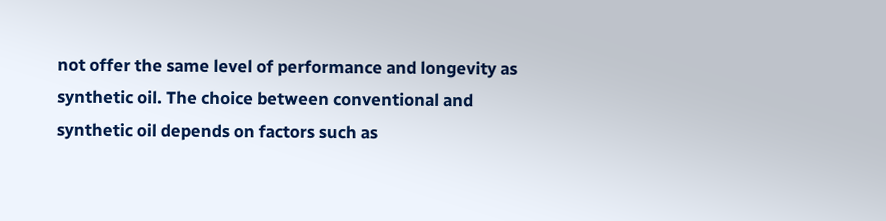not offer the same level of performance and longevity as synthetic oil. The choice between conventional and synthetic oil depends on factors such as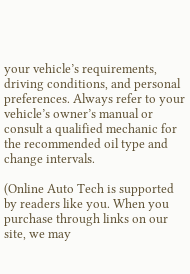your vehicle’s requirements, driving conditions, and personal preferences. Always refer to your vehicle’s owner’s manual or consult a qualified mechanic for the recommended oil type and change intervals.

(Online Auto Tech is supported by readers like you. When you purchase through links on our site, we may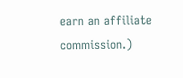earn an affiliate commission.)